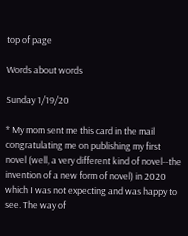top of page

Words about words

Sunday 1/19/20

* My mom sent me this card in the mail congratulating me on publishing my first novel (well, a very different kind of novel--the invention of a new form of novel) in 2020 which I was not expecting and was happy to see. The way of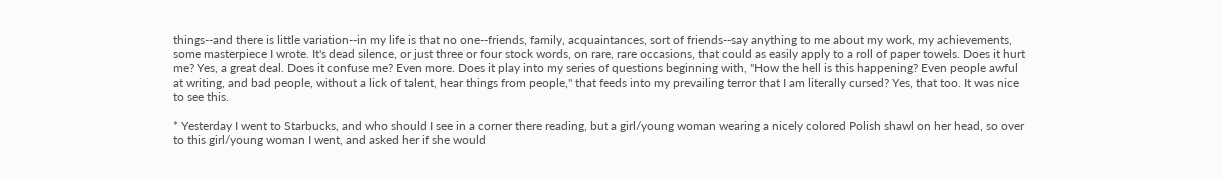things--and there is little variation--in my life is that no one--friends, family, acquaintances, sort of friends--say anything to me about my work, my achievements, some masterpiece I wrote. It's dead silence, or just three or four stock words, on rare, rare occasions, that could as easily apply to a roll of paper towels. Does it hurt me? Yes, a great deal. Does it confuse me? Even more. Does it play into my series of questions beginning with, "How the hell is this happening? Even people awful at writing, and bad people, without a lick of talent, hear things from people," that feeds into my prevailing terror that I am literally cursed? Yes, that too. It was nice to see this.

* Yesterday I went to Starbucks, and who should I see in a corner there reading, but a girl/young woman wearing a nicely colored Polish shawl on her head, so over to this girl/young woman I went, and asked her if she would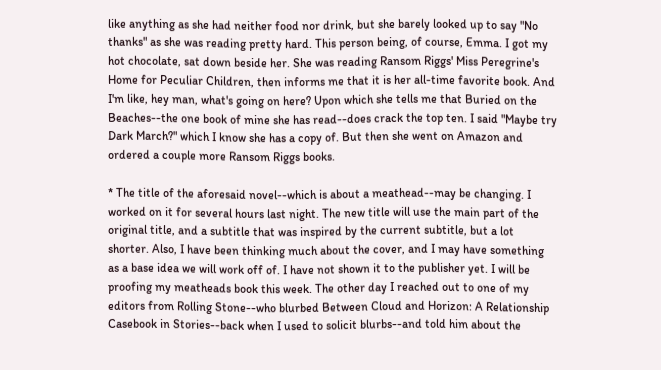like anything as she had neither food nor drink, but she barely looked up to say "No thanks" as she was reading pretty hard. This person being, of course, Emma. I got my hot chocolate, sat down beside her. She was reading Ransom Riggs' Miss Peregrine's Home for Peculiar Children, then informs me that it is her all-time favorite book. And I'm like, hey man, what's going on here? Upon which she tells me that Buried on the Beaches--the one book of mine she has read--does crack the top ten. I said "Maybe try Dark March?" which I know she has a copy of. But then she went on Amazon and ordered a couple more Ransom Riggs books.

* The title of the aforesaid novel--which is about a meathead--may be changing. I worked on it for several hours last night. The new title will use the main part of the original title, and a subtitle that was inspired by the current subtitle, but a lot shorter. Also, I have been thinking much about the cover, and I may have something as a base idea we will work off of. I have not shown it to the publisher yet. I will be proofing my meatheads book this week. The other day I reached out to one of my editors from Rolling Stone--who blurbed Between Cloud and Horizon: A Relationship Casebook in Stories--back when I used to solicit blurbs--and told him about the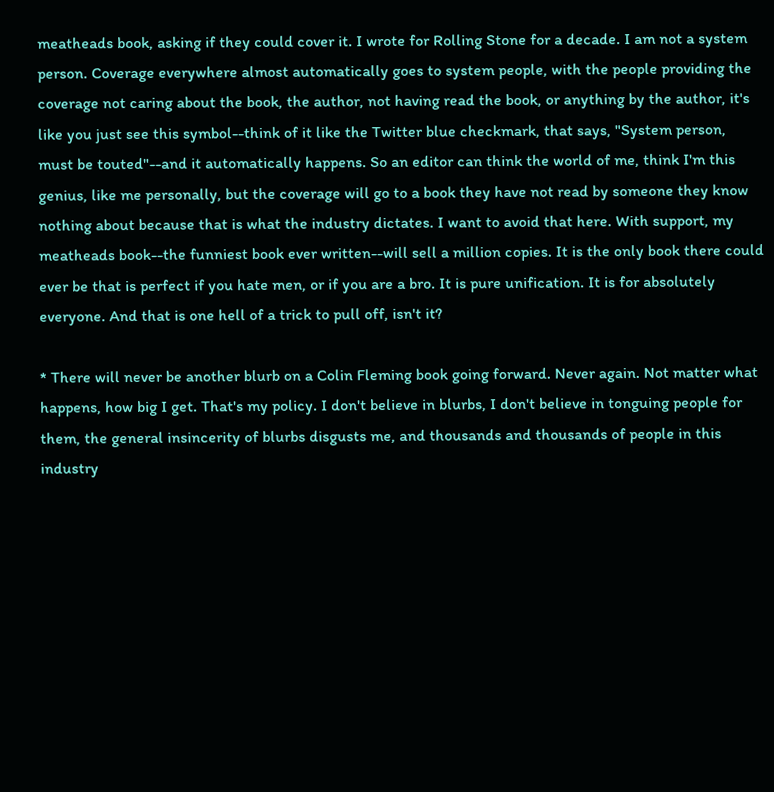meatheads book, asking if they could cover it. I wrote for Rolling Stone for a decade. I am not a system person. Coverage everywhere almost automatically goes to system people, with the people providing the coverage not caring about the book, the author, not having read the book, or anything by the author, it's like you just see this symbol--think of it like the Twitter blue checkmark, that says, "System person, must be touted"--and it automatically happens. So an editor can think the world of me, think I'm this genius, like me personally, but the coverage will go to a book they have not read by someone they know nothing about because that is what the industry dictates. I want to avoid that here. With support, my meatheads book--the funniest book ever written--will sell a million copies. It is the only book there could ever be that is perfect if you hate men, or if you are a bro. It is pure unification. It is for absolutely everyone. And that is one hell of a trick to pull off, isn't it?

* There will never be another blurb on a Colin Fleming book going forward. Never again. Not matter what happens, how big I get. That's my policy. I don't believe in blurbs, I don't believe in tonguing people for them, the general insincerity of blurbs disgusts me, and thousands and thousands of people in this industry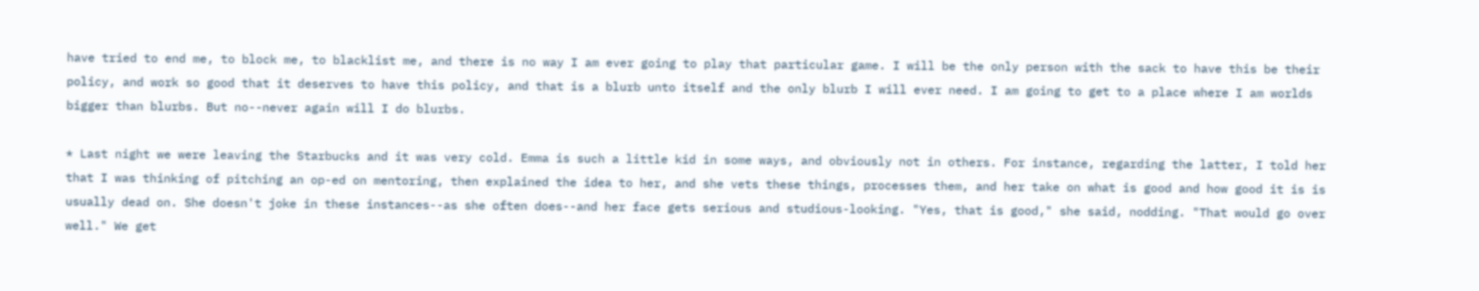have tried to end me, to block me, to blacklist me, and there is no way I am ever going to play that particular game. I will be the only person with the sack to have this be their policy, and work so good that it deserves to have this policy, and that is a blurb unto itself and the only blurb I will ever need. I am going to get to a place where I am worlds bigger than blurbs. But no--never again will I do blurbs.

* Last night we were leaving the Starbucks and it was very cold. Emma is such a little kid in some ways, and obviously not in others. For instance, regarding the latter, I told her that I was thinking of pitching an op-ed on mentoring, then explained the idea to her, and she vets these things, processes them, and her take on what is good and how good it is is usually dead on. She doesn't joke in these instances--as she often does--and her face gets serious and studious-looking. "Yes, that is good," she said, nodding. "That would go over well." We get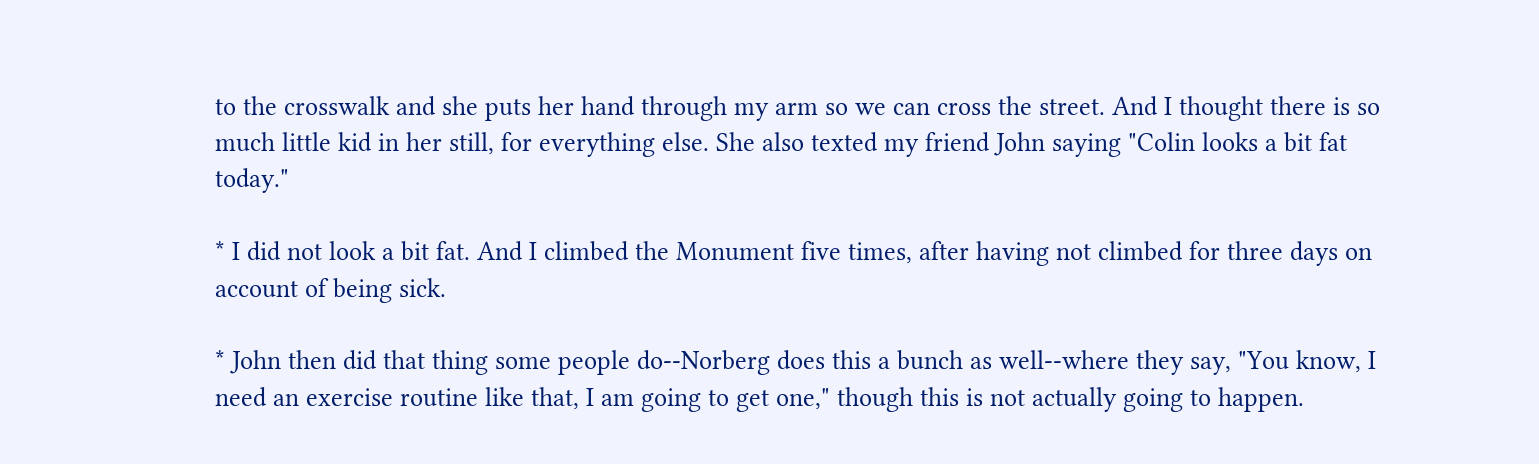to the crosswalk and she puts her hand through my arm so we can cross the street. And I thought there is so much little kid in her still, for everything else. She also texted my friend John saying "Colin looks a bit fat today."

* I did not look a bit fat. And I climbed the Monument five times, after having not climbed for three days on account of being sick.

* John then did that thing some people do--Norberg does this a bunch as well--where they say, "You know, I need an exercise routine like that, I am going to get one," though this is not actually going to happen.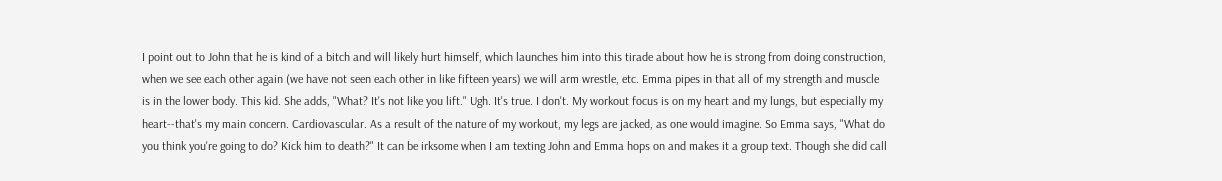I point out to John that he is kind of a bitch and will likely hurt himself, which launches him into this tirade about how he is strong from doing construction, when we see each other again (we have not seen each other in like fifteen years) we will arm wrestle, etc. Emma pipes in that all of my strength and muscle is in the lower body. This kid. She adds, "What? It's not like you lift." Ugh. It's true. I don't. My workout focus is on my heart and my lungs, but especially my heart--that's my main concern. Cardiovascular. As a result of the nature of my workout, my legs are jacked, as one would imagine. So Emma says, "What do you think you're going to do? Kick him to death?" It can be irksome when I am texting John and Emma hops on and makes it a group text. Though she did call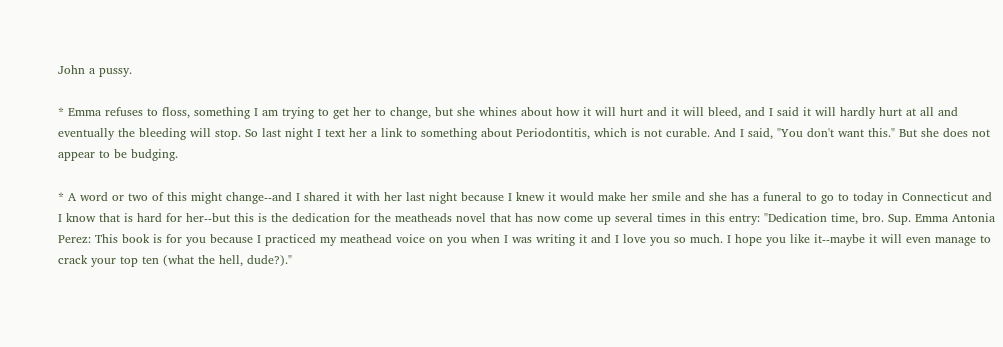John a pussy.

* Emma refuses to floss, something I am trying to get her to change, but she whines about how it will hurt and it will bleed, and I said it will hardly hurt at all and eventually the bleeding will stop. So last night I text her a link to something about Periodontitis, which is not curable. And I said, "You don't want this." But she does not appear to be budging.

* A word or two of this might change--and I shared it with her last night because I knew it would make her smile and she has a funeral to go to today in Connecticut and I know that is hard for her--but this is the dedication for the meatheads novel that has now come up several times in this entry: "Dedication time, bro. Sup. Emma Antonia Perez: This book is for you because I practiced my meathead voice on you when I was writing it and I love you so much. I hope you like it--maybe it will even manage to crack your top ten (what the hell, dude?)."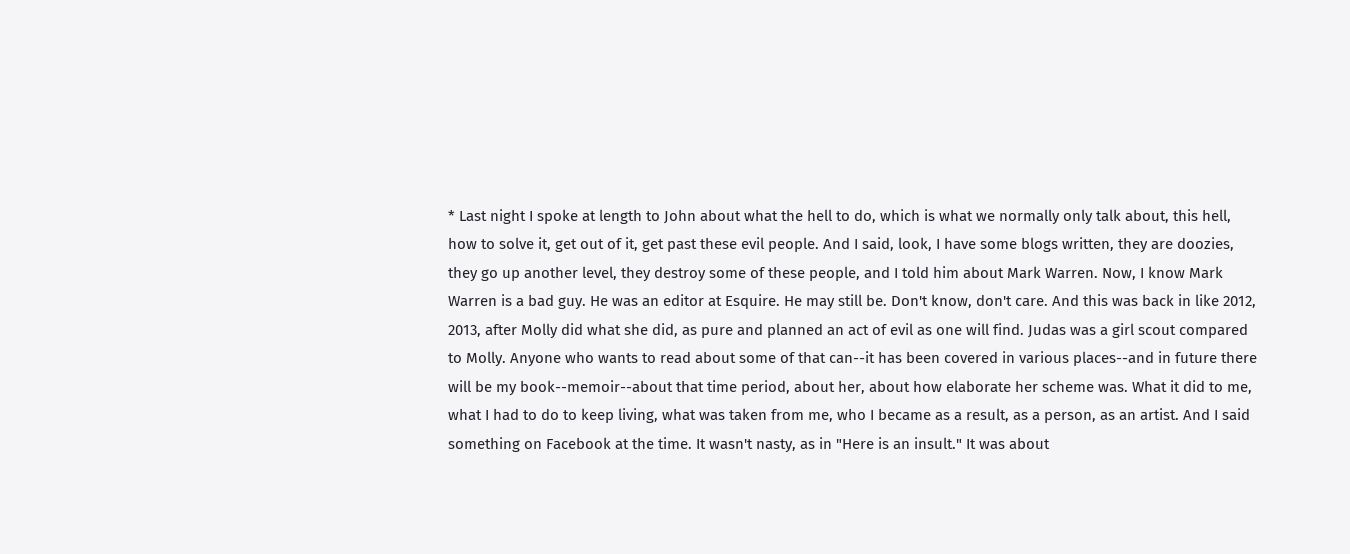* Last night I spoke at length to John about what the hell to do, which is what we normally only talk about, this hell, how to solve it, get out of it, get past these evil people. And I said, look, I have some blogs written, they are doozies, they go up another level, they destroy some of these people, and I told him about Mark Warren. Now, I know Mark Warren is a bad guy. He was an editor at Esquire. He may still be. Don't know, don't care. And this was back in like 2012, 2013, after Molly did what she did, as pure and planned an act of evil as one will find. Judas was a girl scout compared to Molly. Anyone who wants to read about some of that can--it has been covered in various places--and in future there will be my book--memoir--about that time period, about her, about how elaborate her scheme was. What it did to me, what I had to do to keep living, what was taken from me, who I became as a result, as a person, as an artist. And I said something on Facebook at the time. It wasn't nasty, as in "Here is an insult." It was about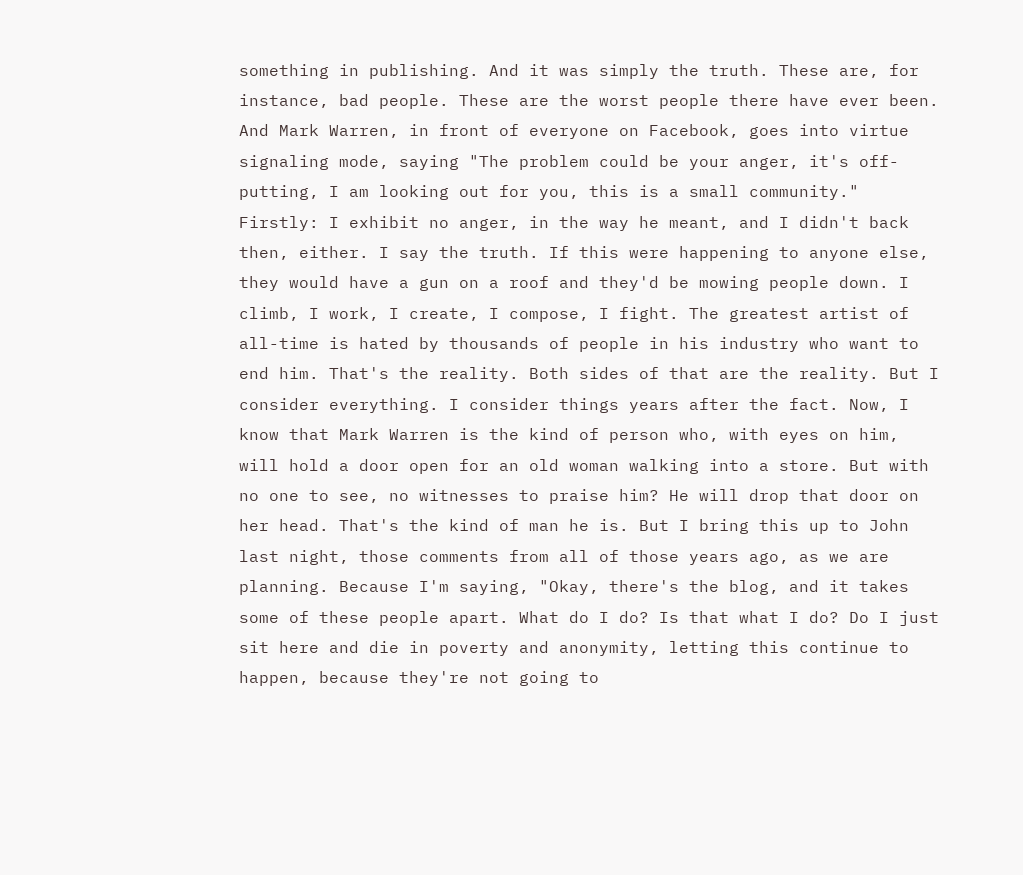something in publishing. And it was simply the truth. These are, for instance, bad people. These are the worst people there have ever been. And Mark Warren, in front of everyone on Facebook, goes into virtue signaling mode, saying "The problem could be your anger, it's off-putting, I am looking out for you, this is a small community." Firstly: I exhibit no anger, in the way he meant, and I didn't back then, either. I say the truth. If this were happening to anyone else, they would have a gun on a roof and they'd be mowing people down. I climb, I work, I create, I compose, I fight. The greatest artist of all-time is hated by thousands of people in his industry who want to end him. That's the reality. Both sides of that are the reality. But I consider everything. I consider things years after the fact. Now, I know that Mark Warren is the kind of person who, with eyes on him, will hold a door open for an old woman walking into a store. But with no one to see, no witnesses to praise him? He will drop that door on her head. That's the kind of man he is. But I bring this up to John last night, those comments from all of those years ago, as we are planning. Because I'm saying, "Okay, there's the blog, and it takes some of these people apart. What do I do? Is that what I do? Do I just sit here and die in poverty and anonymity, letting this continue to happen, because they're not going to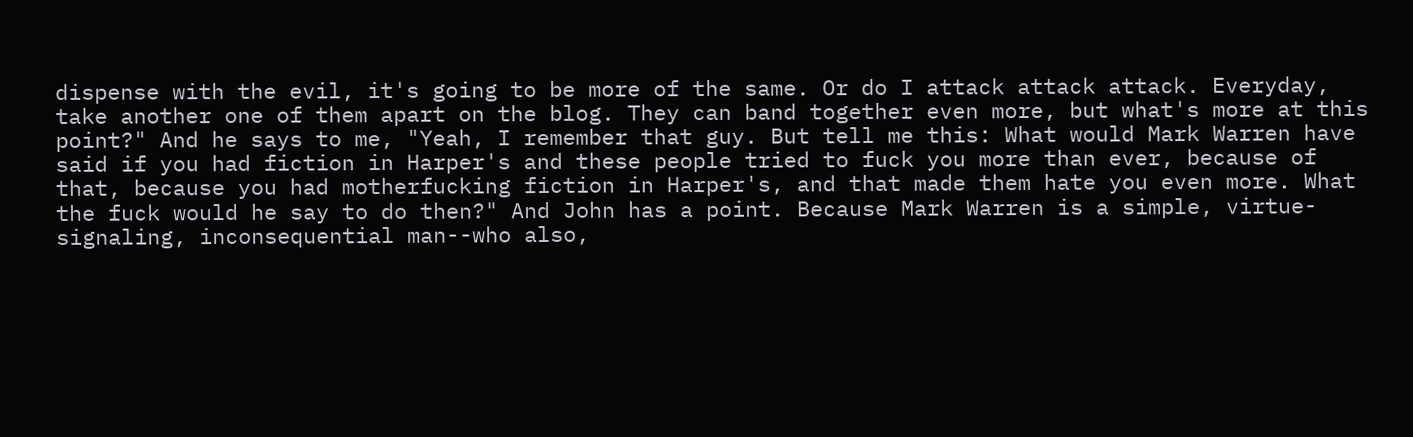dispense with the evil, it's going to be more of the same. Or do I attack attack attack. Everyday, take another one of them apart on the blog. They can band together even more, but what's more at this point?" And he says to me, "Yeah, I remember that guy. But tell me this: What would Mark Warren have said if you had fiction in Harper's and these people tried to fuck you more than ever, because of that, because you had motherfucking fiction in Harper's, and that made them hate you even more. What the fuck would he say to do then?" And John has a point. Because Mark Warren is a simple, virtue-signaling, inconsequential man--who also,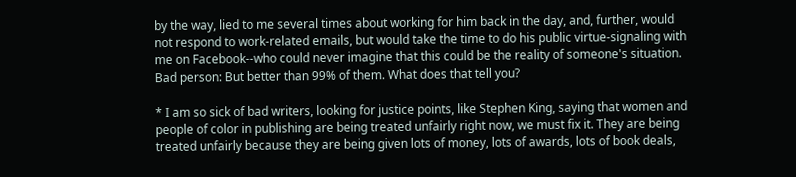by the way, lied to me several times about working for him back in the day, and, further, would not respond to work-related emails, but would take the time to do his public virtue-signaling with me on Facebook--who could never imagine that this could be the reality of someone's situation. Bad person: But better than 99% of them. What does that tell you?

* I am so sick of bad writers, looking for justice points, like Stephen King, saying that women and people of color in publishing are being treated unfairly right now, we must fix it. They are being treated unfairly because they are being given lots of money, lots of awards, lots of book deals,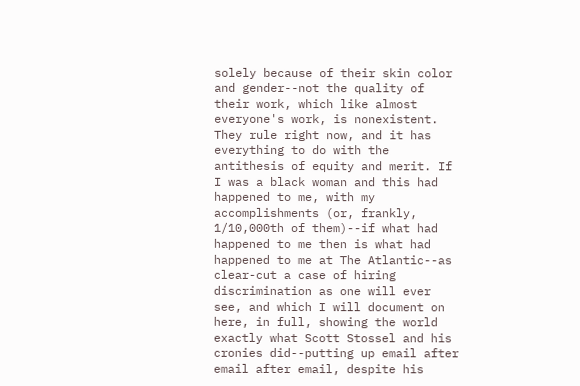solely because of their skin color and gender--not the quality of their work, which like almost everyone's work, is nonexistent. They rule right now, and it has everything to do with the antithesis of equity and merit. If I was a black woman and this had happened to me, with my accomplishments (or, frankly, 1/10,000th of them)--if what had happened to me then is what had happened to me at The Atlantic--as clear-cut a case of hiring discrimination as one will ever see, and which I will document on here, in full, showing the world exactly what Scott Stossel and his cronies did--putting up email after email after email, despite his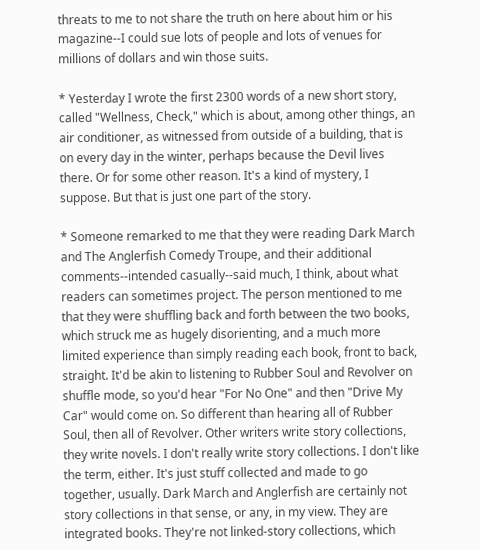threats to me to not share the truth on here about him or his magazine--I could sue lots of people and lots of venues for millions of dollars and win those suits.

* Yesterday I wrote the first 2300 words of a new short story, called "Wellness, Check," which is about, among other things, an air conditioner, as witnessed from outside of a building, that is on every day in the winter, perhaps because the Devil lives there. Or for some other reason. It's a kind of mystery, I suppose. But that is just one part of the story.

* Someone remarked to me that they were reading Dark March and The Anglerfish Comedy Troupe, and their additional comments--intended casually--said much, I think, about what readers can sometimes project. The person mentioned to me that they were shuffling back and forth between the two books, which struck me as hugely disorienting, and a much more limited experience than simply reading each book, front to back, straight. It'd be akin to listening to Rubber Soul and Revolver on shuffle mode, so you'd hear "For No One" and then "Drive My Car" would come on. So different than hearing all of Rubber Soul, then all of Revolver. Other writers write story collections, they write novels. I don't really write story collections. I don't like the term, either. It's just stuff collected and made to go together, usually. Dark March and Anglerfish are certainly not story collections in that sense, or any, in my view. They are integrated books. They're not linked-story collections, which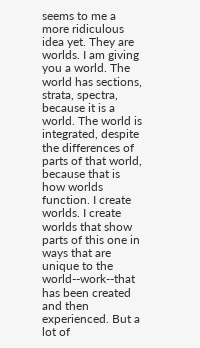seems to me a more ridiculous idea yet. They are worlds. I am giving you a world. The world has sections, strata, spectra, because it is a world. The world is integrated, despite the differences of parts of that world, because that is how worlds function. I create worlds. I create worlds that show parts of this one in ways that are unique to the world--work--that has been created and then experienced. But a lot of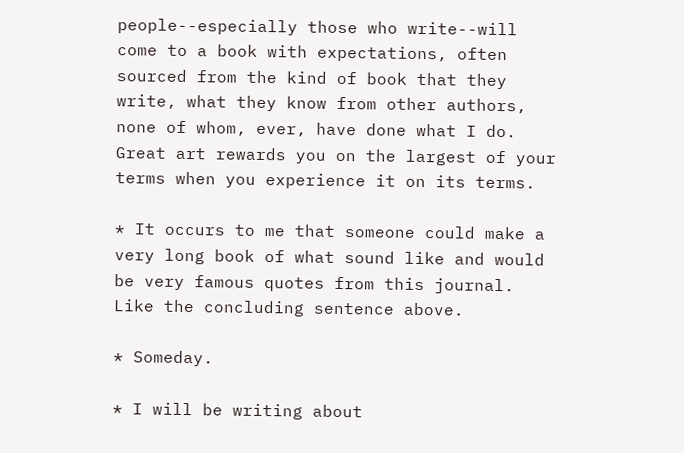people--especially those who write--will come to a book with expectations, often sourced from the kind of book that they write, what they know from other authors, none of whom, ever, have done what I do. Great art rewards you on the largest of your terms when you experience it on its terms.

* It occurs to me that someone could make a very long book of what sound like and would be very famous quotes from this journal. Like the concluding sentence above.

* Someday.

* I will be writing about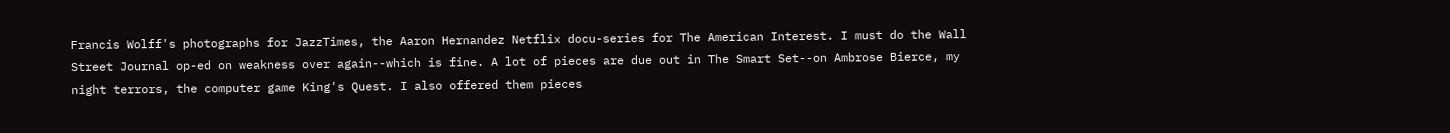Francis Wolff's photographs for JazzTimes, the Aaron Hernandez Netflix docu-series for The American Interest. I must do the Wall Street Journal op-ed on weakness over again--which is fine. A lot of pieces are due out in The Smart Set--on Ambrose Bierce, my night terrors, the computer game King's Quest. I also offered them pieces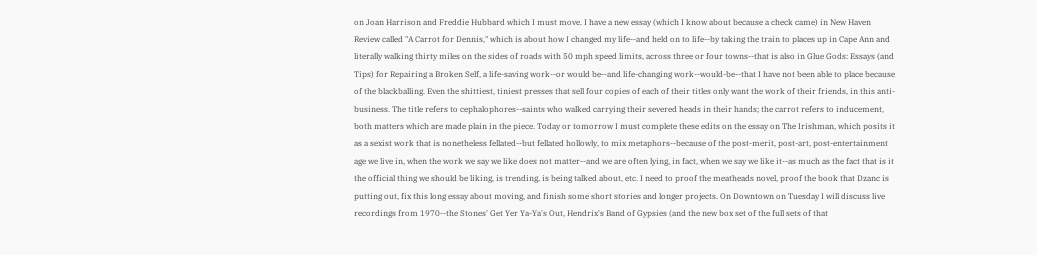on Joan Harrison and Freddie Hubbard which I must move. I have a new essay (which I know about because a check came) in New Haven Review called "A Carrot for Dennis," which is about how I changed my life--and held on to life--by taking the train to places up in Cape Ann and literally walking thirty miles on the sides of roads with 50 mph speed limits, across three or four towns--that is also in Glue Gods: Essays (and Tips) for Repairing a Broken Self, a life-saving work--or would be--and life-changing work--would-be--that I have not been able to place because of the blackballing. Even the shittiest, tiniest presses that sell four copies of each of their titles only want the work of their friends, in this anti-business. The title refers to cephalophores--saints who walked carrying their severed heads in their hands; the carrot refers to inducement, both matters which are made plain in the piece. Today or tomorrow I must complete these edits on the essay on The Irishman, which posits it as a sexist work that is nonetheless fellated--but fellated hollowly, to mix metaphors--because of the post-merit, post-art, post-entertainment age we live in, when the work we say we like does not matter--and we are often lying, in fact, when we say we like it--as much as the fact that is it the official thing we should be liking, is trending, is being talked about, etc. I need to proof the meatheads novel, proof the book that Dzanc is putting out, fix this long essay about moving, and finish some short stories and longer projects. On Downtown on Tuesday I will discuss live recordings from 1970--the Stones' Get Yer Ya-Ya's Out, Hendrix's Band of Gypsies (and the new box set of the full sets of that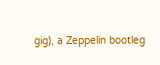gig), a Zeppelin bootleg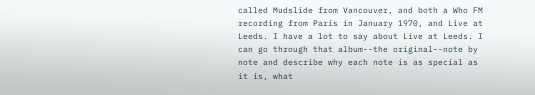called Mudslide from Vancouver, and both a Who FM recording from Paris in January 1970, and Live at Leeds. I have a lot to say about Live at Leeds. I can go through that album--the original--note by note and describe why each note is as special as it is, what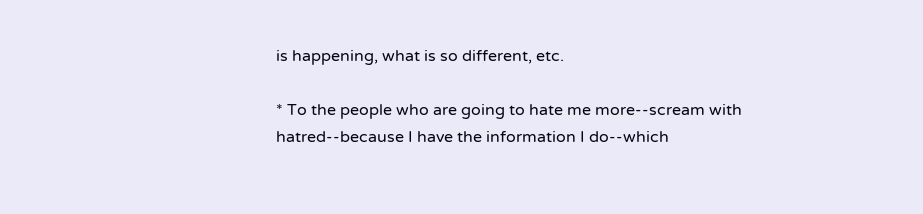is happening, what is so different, etc.

* To the people who are going to hate me more--scream with hatred--because I have the information I do--which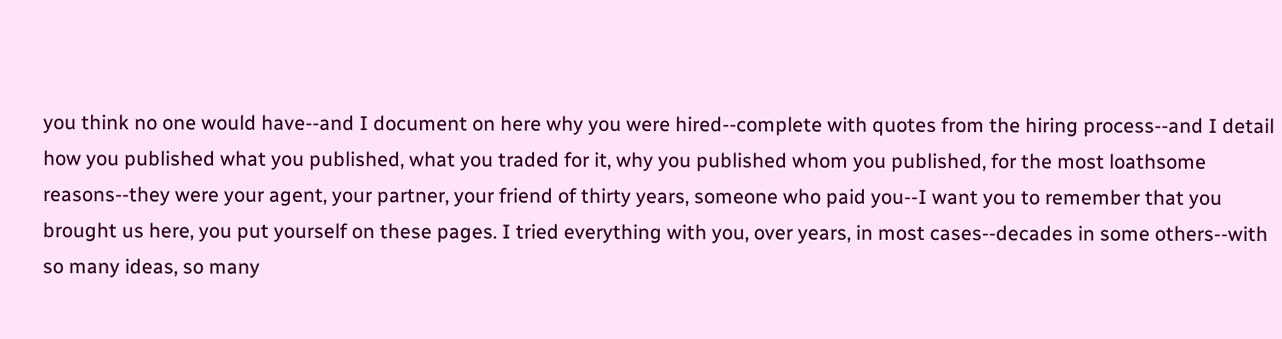you think no one would have--and I document on here why you were hired--complete with quotes from the hiring process--and I detail how you published what you published, what you traded for it, why you published whom you published, for the most loathsome reasons--they were your agent, your partner, your friend of thirty years, someone who paid you--I want you to remember that you brought us here, you put yourself on these pages. I tried everything with you, over years, in most cases--decades in some others--with so many ideas, so many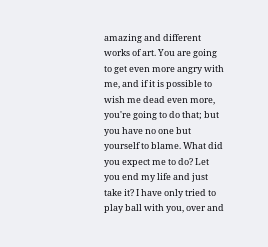amazing and different works of art. You are going to get even more angry with me, and if it is possible to wish me dead even more, you're going to do that; but you have no one but yourself to blame. What did you expect me to do? Let you end my life and just take it? I have only tried to play ball with you, over and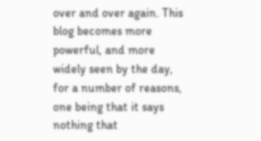over and over again. This blog becomes more powerful, and more widely seen by the day, for a number of reasons, one being that it says nothing that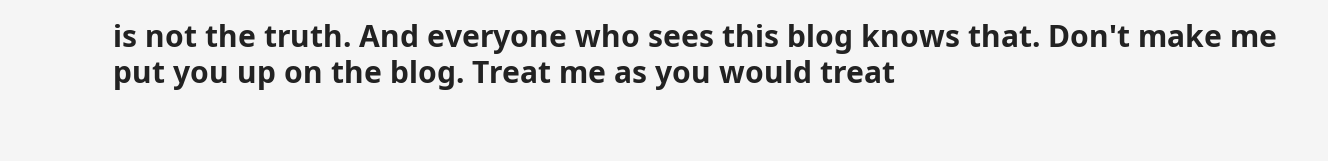is not the truth. And everyone who sees this blog knows that. Don't make me put you up on the blog. Treat me as you would treat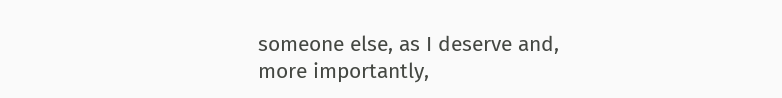someone else, as I deserve and, more importantly,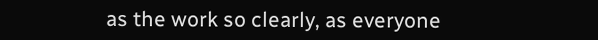as the work so clearly, as everyone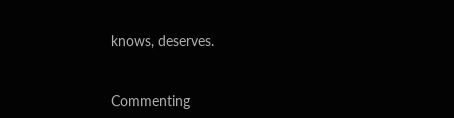knows, deserves.


Commenting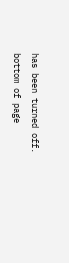has been turned off.
bottom of page